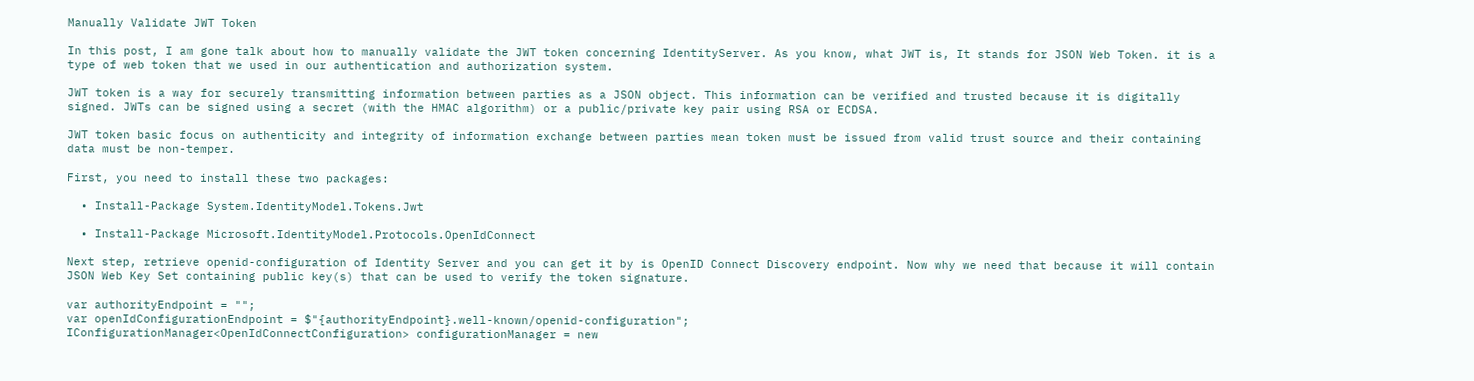Manually Validate JWT Token

In this post, I am gone talk about how to manually validate the JWT token concerning IdentityServer. As you know, what JWT is, It stands for JSON Web Token. it is a type of web token that we used in our authentication and authorization system.

JWT token is a way for securely transmitting information between parties as a JSON object. This information can be verified and trusted because it is digitally signed. JWTs can be signed using a secret (with the HMAC algorithm) or a public/private key pair using RSA or ECDSA.

JWT token basic focus on authenticity and integrity of information exchange between parties mean token must be issued from valid trust source and their containing data must be non-temper.

First, you need to install these two packages:

  • Install-Package System.IdentityModel.Tokens.Jwt

  • Install-Package Microsoft.IdentityModel.Protocols.OpenIdConnect

Next step, retrieve openid-configuration of Identity Server and you can get it by is OpenID Connect Discovery endpoint. Now why we need that because it will contain JSON Web Key Set containing public key(s) that can be used to verify the token signature.

var authorityEndpoint = "";
var openIdConfigurationEndpoint = $"{authorityEndpoint}.well-known/openid-configuration";
IConfigurationManager<OpenIdConnectConfiguration> configurationManager = new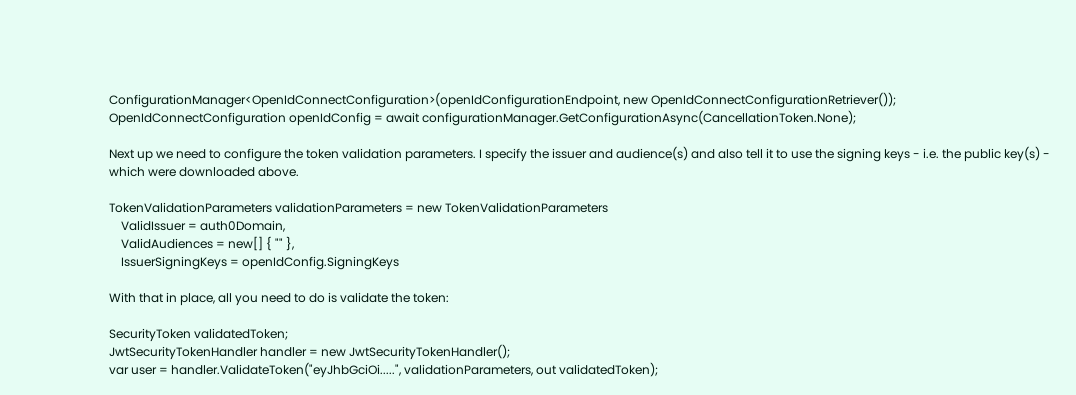ConfigurationManager<OpenIdConnectConfiguration>(openIdConfigurationEndpoint, new OpenIdConnectConfigurationRetriever());
OpenIdConnectConfiguration openIdConfig = await configurationManager.GetConfigurationAsync(CancellationToken.None);

Next up we need to configure the token validation parameters. I specify the issuer and audience(s) and also tell it to use the signing keys - i.e. the public key(s) - which were downloaded above.

TokenValidationParameters validationParameters = new TokenValidationParameters
    ValidIssuer = auth0Domain,
    ValidAudiences = new[] { "" },
    IssuerSigningKeys = openIdConfig.SigningKeys

With that in place, all you need to do is validate the token:

SecurityToken validatedToken;
JwtSecurityTokenHandler handler = new JwtSecurityTokenHandler();
var user = handler.ValidateToken("eyJhbGciOi.....", validationParameters, out validatedToken);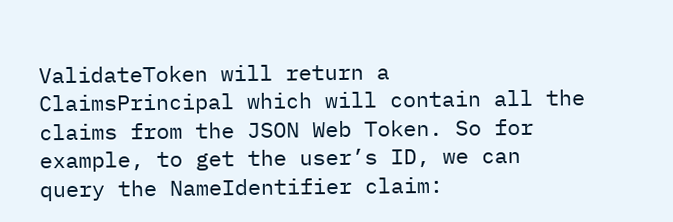ValidateToken will return a ClaimsPrincipal which will contain all the claims from the JSON Web Token. So for example, to get the user’s ID, we can query the NameIdentifier claim: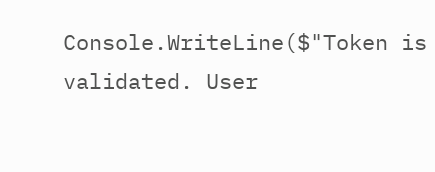Console.WriteLine($"Token is validated. User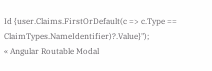Id {user.Claims.FirstOrDefault(c => c.Type == ClaimTypes.NameIdentifier)?.Value}");
« Angular Routable Modal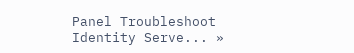Panel Troubleshoot Identity Serve... »